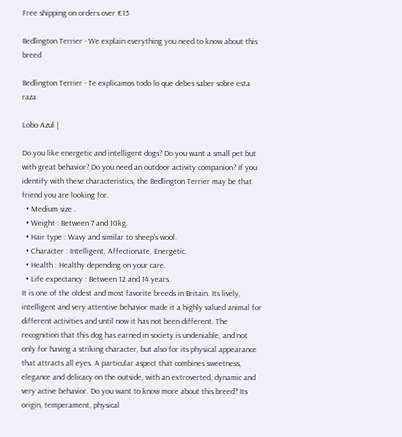Free shipping on orders over €15

Bedlington Terrier - We explain everything you need to know about this breed

Bedlington Terrier - Te explicamos todo lo que debes saber sobre esta raza

Lobo Azul |

Do you like energetic and intelligent dogs? Do you want a small pet but with great behavior? Do you need an outdoor activity companion? If you identify with these characteristics, the Bedlington Terrier may be that friend you are looking for.
  • Medium size .
  • Weight : Between 7 and 10kg.
  • Hair type : Wavy and similar to sheep's wool.
  • Character : Intelligent, Affectionate, Energetic.
  • Health : Healthy depending on your care.
  • Life expectancy : Between 12 and 14 years.
It is one of the oldest and most favorite breeds in Britain. Its lively, intelligent and very attentive behavior made it a highly valued animal for different activities and until now it has not been different. The recognition that this dog has earned in society is undeniable, and not only for having a striking character, but also for its physical appearance that attracts all eyes. A particular aspect that combines sweetness, elegance and delicacy on the outside, with an extroverted, dynamic and very active behavior. Do you want to know more about this breed? Its origin, temperament, physical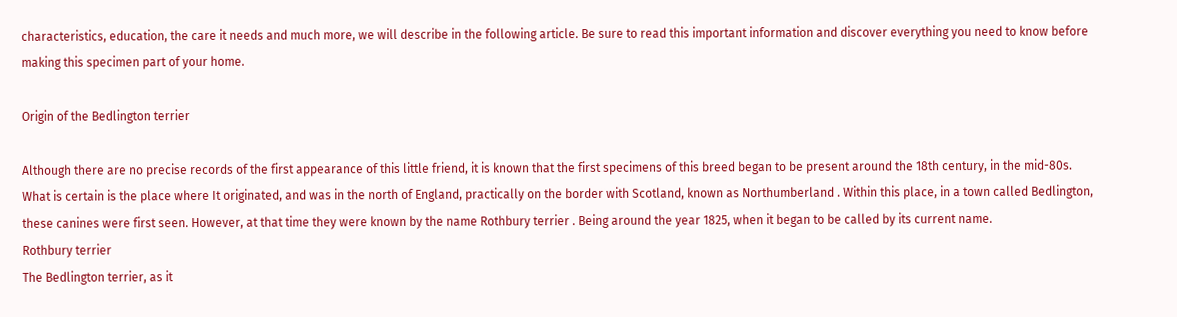characteristics, education, the care it needs and much more, we will describe in the following article. Be sure to read this important information and discover everything you need to know before making this specimen part of your home.

Origin of the Bedlington terrier

Although there are no precise records of the first appearance of this little friend, it is known that the first specimens of this breed began to be present around the 18th century, in the mid-80s. What is certain is the place where It originated, and was in the north of England, practically on the border with Scotland, known as Northumberland . Within this place, in a town called Bedlington, these canines were first seen. However, at that time they were known by the name Rothbury terrier . Being around the year 1825, when it began to be called by its current name.
Rothbury terrier
The Bedlington terrier, as it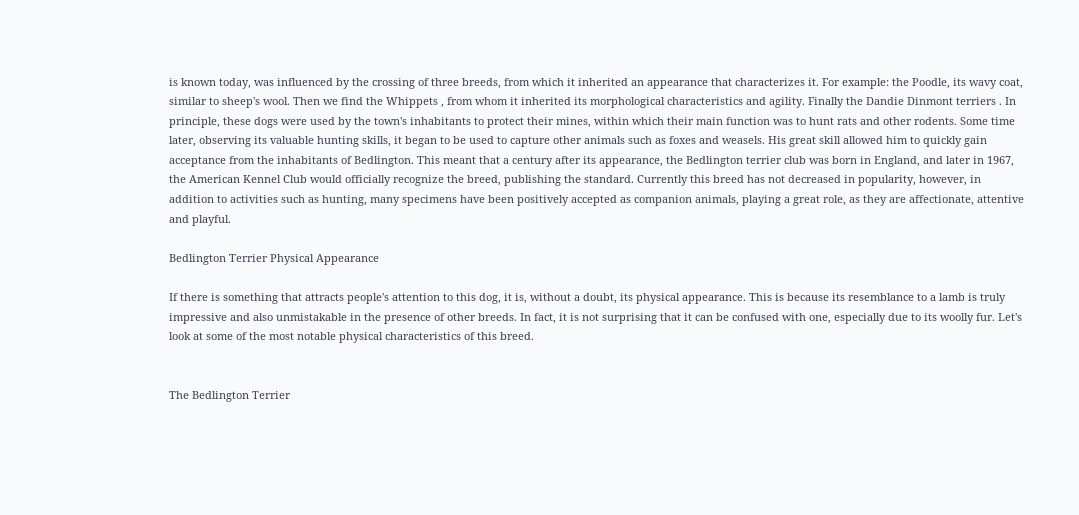is known today, was influenced by the crossing of three breeds, from which it inherited an appearance that characterizes it. For example: the Poodle, its wavy coat, similar to sheep's wool. Then we find the Whippets , from whom it inherited its morphological characteristics and agility. Finally the Dandie Dinmont terriers . In principle, these dogs were used by the town's inhabitants to protect their mines, within which their main function was to hunt rats and other rodents. Some time later, observing its valuable hunting skills, it began to be used to capture other animals such as foxes and weasels. His great skill allowed him to quickly gain acceptance from the inhabitants of Bedlington. This meant that a century after its appearance, the Bedlington terrier club was born in England, and later in 1967, the American Kennel Club would officially recognize the breed, publishing the standard. Currently this breed has not decreased in popularity, however, in addition to activities such as hunting, many specimens have been positively accepted as companion animals, playing a great role, as they are affectionate, attentive and playful.

Bedlington Terrier Physical Appearance

If there is something that attracts people's attention to this dog, it is, without a doubt, its physical appearance. This is because its resemblance to a lamb is truly impressive and also unmistakable in the presence of other breeds. In fact, it is not surprising that it can be confused with one, especially due to its woolly fur. Let's look at some of the most notable physical characteristics of this breed.


The Bedlington Terrier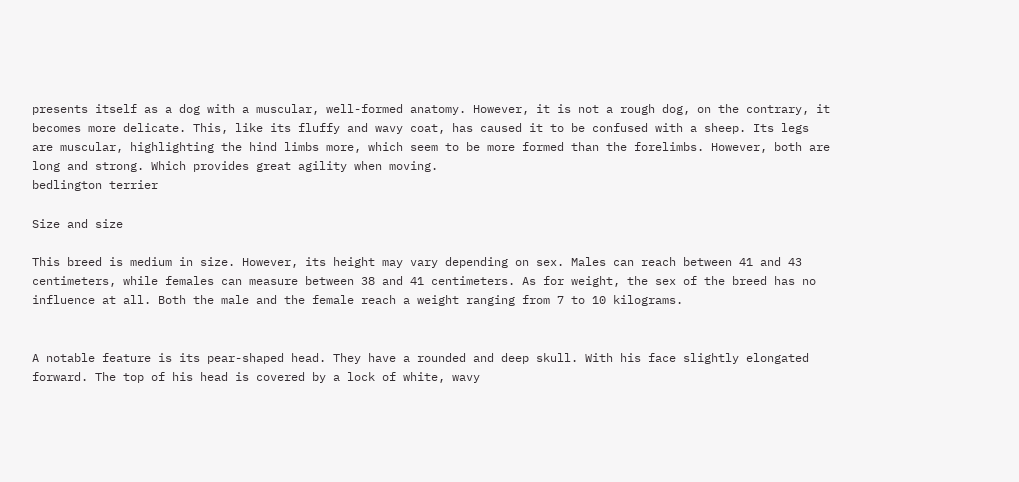presents itself as a dog with a muscular, well-formed anatomy. However, it is not a rough dog, on the contrary, it becomes more delicate. This, like its fluffy and wavy coat, has caused it to be confused with a sheep. Its legs are muscular, highlighting the hind limbs more, which seem to be more formed than the forelimbs. However, both are long and strong. Which provides great agility when moving.
bedlington terrier

Size and size

This breed is medium in size. However, its height may vary depending on sex. Males can reach between 41 and 43 centimeters, while females can measure between 38 and 41 centimeters. As for weight, the sex of the breed has no influence at all. Both the male and the female reach a weight ranging from 7 to 10 kilograms.


A notable feature is its pear-shaped head. They have a rounded and deep skull. With his face slightly elongated forward. The top of his head is covered by a lock of white, wavy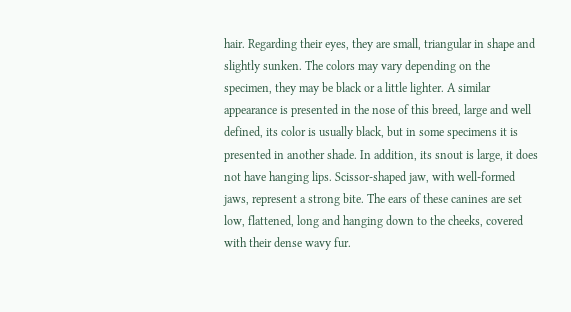hair. Regarding their eyes, they are small, triangular in shape and slightly sunken. The colors may vary depending on the specimen, they may be black or a little lighter. A similar appearance is presented in the nose of this breed, large and well defined, its color is usually black, but in some specimens it is presented in another shade. In addition, its snout is large, it does not have hanging lips. Scissor-shaped jaw, with well-formed jaws, represent a strong bite. The ears of these canines are set low, flattened, long and hanging down to the cheeks, covered with their dense wavy fur.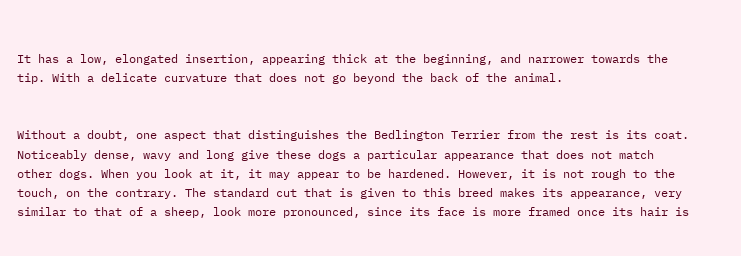It has a low, elongated insertion, appearing thick at the beginning, and narrower towards the tip. With a delicate curvature that does not go beyond the back of the animal.


Without a doubt, one aspect that distinguishes the Bedlington Terrier from the rest is its coat. Noticeably dense, wavy and long give these dogs a particular appearance that does not match other dogs. When you look at it, it may appear to be hardened. However, it is not rough to the touch, on the contrary. The standard cut that is given to this breed makes its appearance, very similar to that of a sheep, look more pronounced, since its face is more framed once its hair is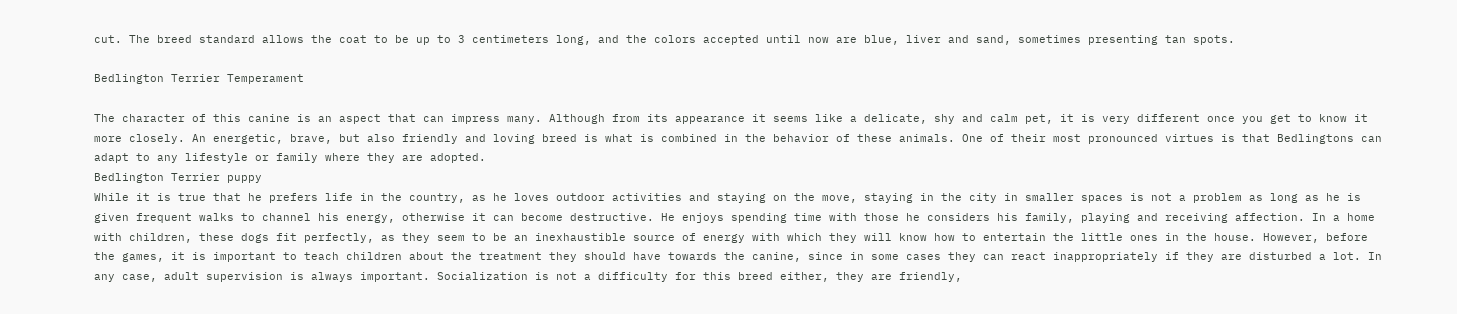cut. The breed standard allows the coat to be up to 3 centimeters long, and the colors accepted until now are blue, liver and sand, sometimes presenting tan spots.

Bedlington Terrier Temperament

The character of this canine is an aspect that can impress many. Although from its appearance it seems like a delicate, shy and calm pet, it is very different once you get to know it more closely. An energetic, brave, but also friendly and loving breed is what is combined in the behavior of these animals. One of their most pronounced virtues is that Bedlingtons can adapt to any lifestyle or family where they are adopted.
Bedlington Terrier puppy
While it is true that he prefers life in the country, as he loves outdoor activities and staying on the move, staying in the city in smaller spaces is not a problem as long as he is given frequent walks to channel his energy, otherwise it can become destructive. He enjoys spending time with those he considers his family, playing and receiving affection. In a home with children, these dogs fit perfectly, as they seem to be an inexhaustible source of energy with which they will know how to entertain the little ones in the house. However, before the games, it is important to teach children about the treatment they should have towards the canine, since in some cases they can react inappropriately if they are disturbed a lot. In any case, adult supervision is always important. Socialization is not a difficulty for this breed either, they are friendly,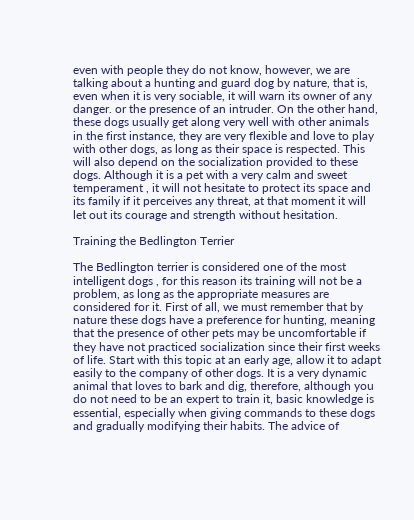even with people they do not know, however, we are talking about a hunting and guard dog by nature, that is, even when it is very sociable, it will warn its owner of any danger. or the presence of an intruder. On the other hand, these dogs usually get along very well with other animals in the first instance, they are very flexible and love to play with other dogs, as long as their space is respected. This will also depend on the socialization provided to these dogs. Although it is a pet with a very calm and sweet temperament , it will not hesitate to protect its space and its family if it perceives any threat, at that moment it will let out its courage and strength without hesitation.

Training the Bedlington Terrier

The Bedlington terrier is considered one of the most intelligent dogs , for this reason its training will not be a problem, as long as the appropriate measures are considered for it. First of all, we must remember that by nature these dogs have a preference for hunting, meaning that the presence of other pets may be uncomfortable if they have not practiced socialization since their first weeks of life. Start with this topic at an early age, allow it to adapt easily to the company of other dogs. It is a very dynamic animal that loves to bark and dig, therefore, although you do not need to be an expert to train it, basic knowledge is essential, especially when giving commands to these dogs and gradually modifying their habits. The advice of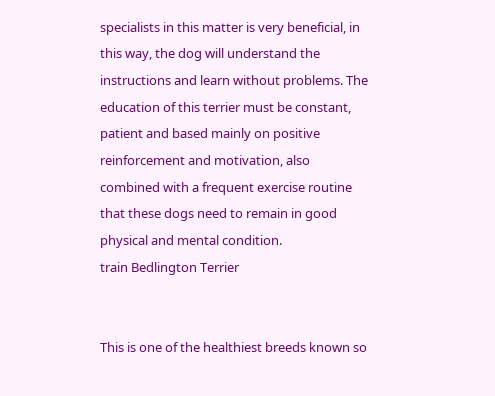specialists in this matter is very beneficial, in this way, the dog will understand the instructions and learn without problems. The education of this terrier must be constant, patient and based mainly on positive reinforcement and motivation, also combined with a frequent exercise routine that these dogs need to remain in good physical and mental condition.
train Bedlington Terrier


This is one of the healthiest breeds known so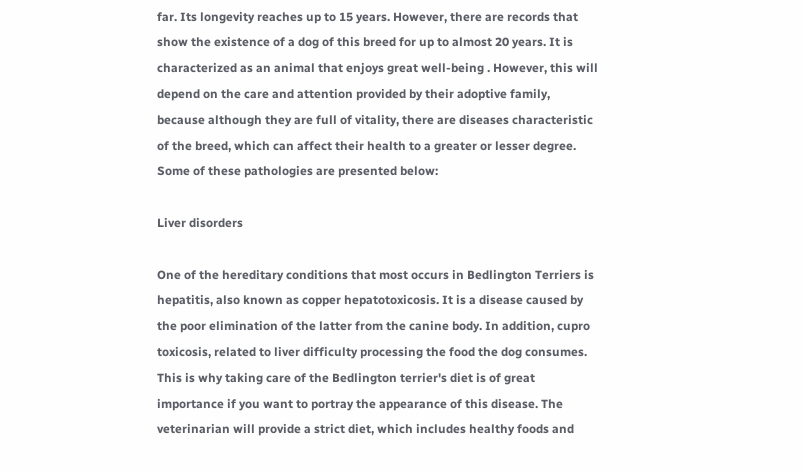far. Its longevity reaches up to 15 years. However, there are records that show the existence of a dog of this breed for up to almost 20 years. It is characterized as an animal that enjoys great well-being . However, this will depend on the care and attention provided by their adoptive family, because although they are full of vitality, there are diseases characteristic of the breed, which can affect their health to a greater or lesser degree. Some of these pathologies are presented below:

Liver disorders

One of the hereditary conditions that most occurs in Bedlington Terriers is hepatitis, also known as copper hepatotoxicosis. It is a disease caused by the poor elimination of the latter from the canine body. In addition, cupro toxicosis, related to liver difficulty processing the food the dog consumes. This is why taking care of the Bedlington terrier's diet is of great importance if you want to portray the appearance of this disease. The veterinarian will provide a strict diet, which includes healthy foods and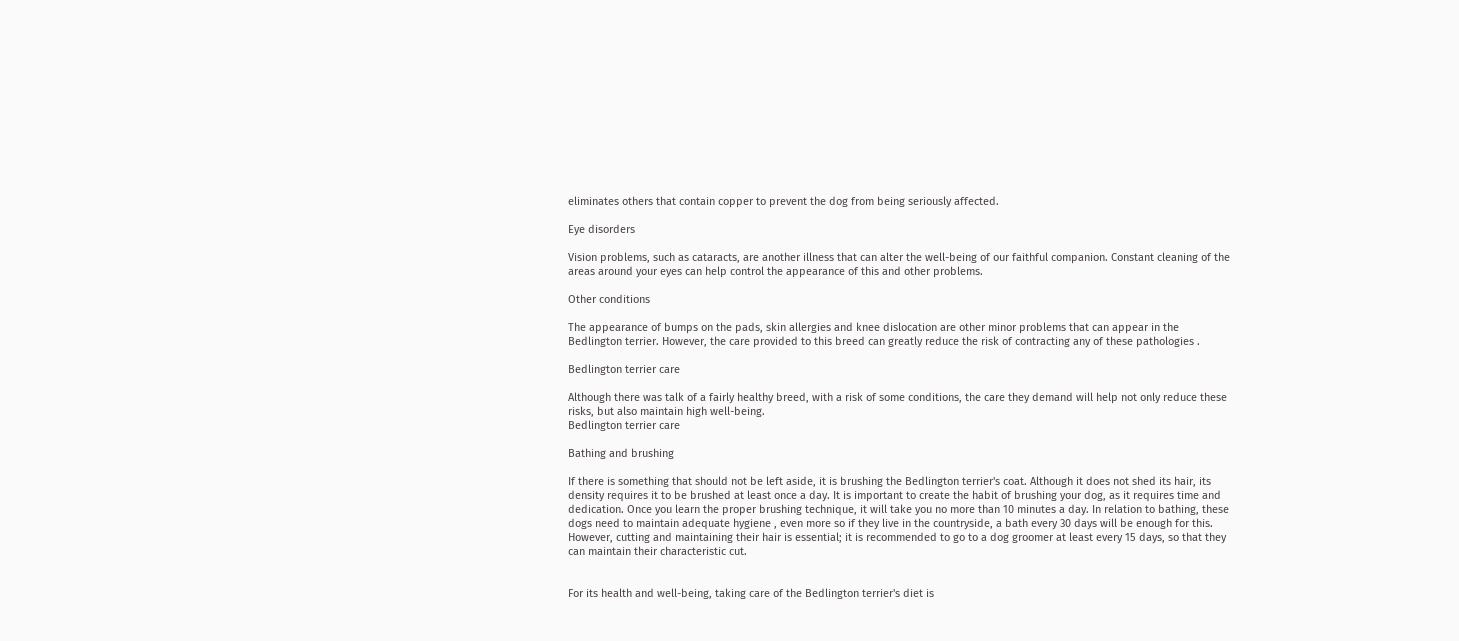eliminates others that contain copper to prevent the dog from being seriously affected.

Eye disorders

Vision problems, such as cataracts, are another illness that can alter the well-being of our faithful companion. Constant cleaning of the areas around your eyes can help control the appearance of this and other problems.

Other conditions

The appearance of bumps on the pads, skin allergies and knee dislocation are other minor problems that can appear in the Bedlington terrier. However, the care provided to this breed can greatly reduce the risk of contracting any of these pathologies .

Bedlington terrier care

Although there was talk of a fairly healthy breed, with a risk of some conditions, the care they demand will help not only reduce these risks, but also maintain high well-being.
Bedlington terrier care

Bathing and brushing

If there is something that should not be left aside, it is brushing the Bedlington terrier's coat. Although it does not shed its hair, its density requires it to be brushed at least once a day. It is important to create the habit of brushing your dog, as it requires time and dedication. Once you learn the proper brushing technique, it will take you no more than 10 minutes a day. In relation to bathing, these dogs need to maintain adequate hygiene , even more so if they live in the countryside, a bath every 30 days will be enough for this. However, cutting and maintaining their hair is essential; it is recommended to go to a dog groomer at least every 15 days, so that they can maintain their characteristic cut.


For its health and well-being, taking care of the Bedlington terrier's diet is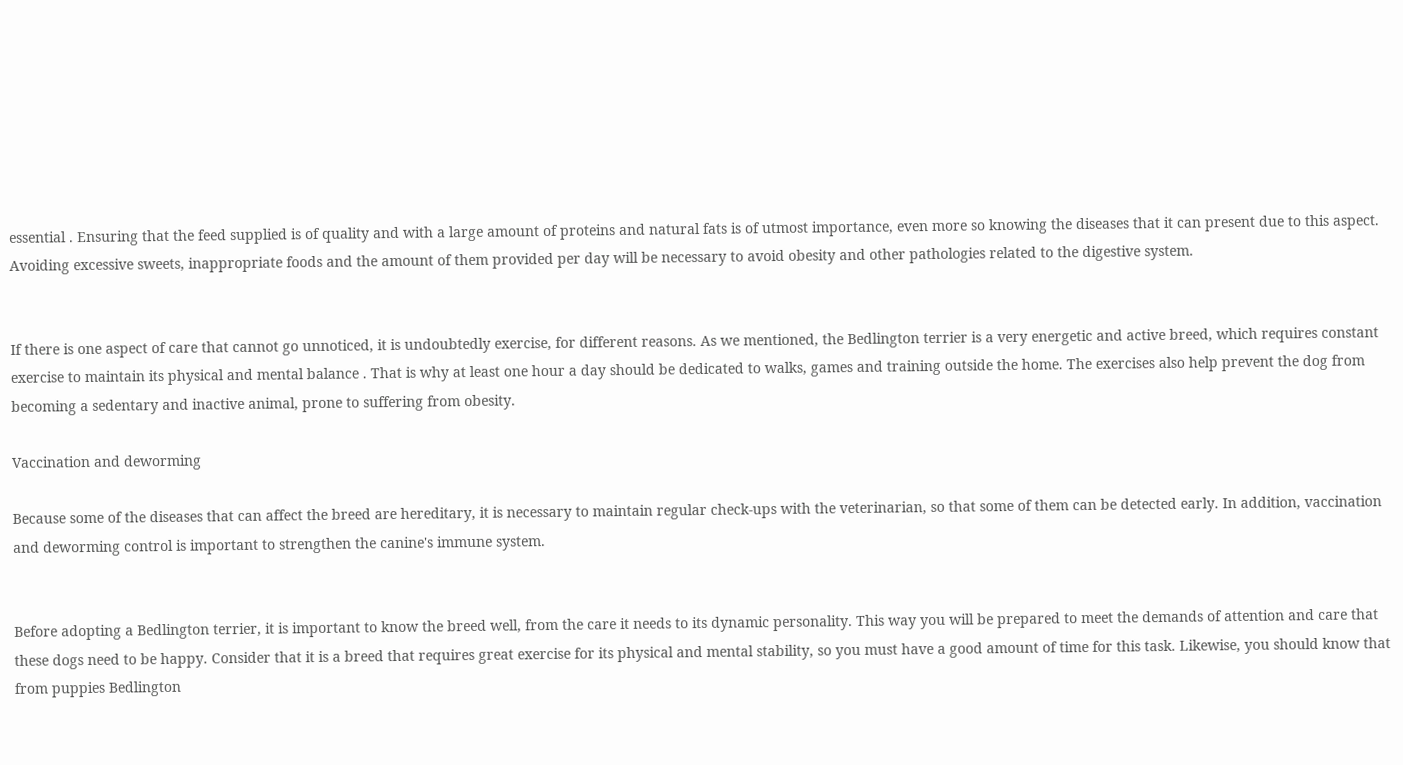essential . Ensuring that the feed supplied is of quality and with a large amount of proteins and natural fats is of utmost importance, even more so knowing the diseases that it can present due to this aspect. Avoiding excessive sweets, inappropriate foods and the amount of them provided per day will be necessary to avoid obesity and other pathologies related to the digestive system.


If there is one aspect of care that cannot go unnoticed, it is undoubtedly exercise, for different reasons. As we mentioned, the Bedlington terrier is a very energetic and active breed, which requires constant exercise to maintain its physical and mental balance . That is why at least one hour a day should be dedicated to walks, games and training outside the home. The exercises also help prevent the dog from becoming a sedentary and inactive animal, prone to suffering from obesity.

Vaccination and deworming

Because some of the diseases that can affect the breed are hereditary, it is necessary to maintain regular check-ups with the veterinarian, so that some of them can be detected early. In addition, vaccination and deworming control is important to strengthen the canine's immune system.


Before adopting a Bedlington terrier, it is important to know the breed well, from the care it needs to its dynamic personality. This way you will be prepared to meet the demands of attention and care that these dogs need to be happy. Consider that it is a breed that requires great exercise for its physical and mental stability, so you must have a good amount of time for this task. Likewise, you should know that from puppies Bedlington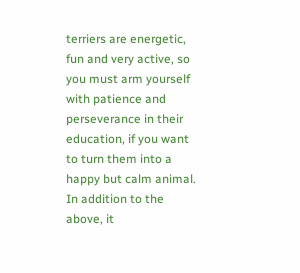terriers are energetic, fun and very active, so you must arm yourself with patience and perseverance in their education, if you want to turn them into a happy but calm animal. In addition to the above, it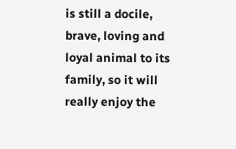is still a docile, brave, loving and loyal animal to its family, so it will really enjoy the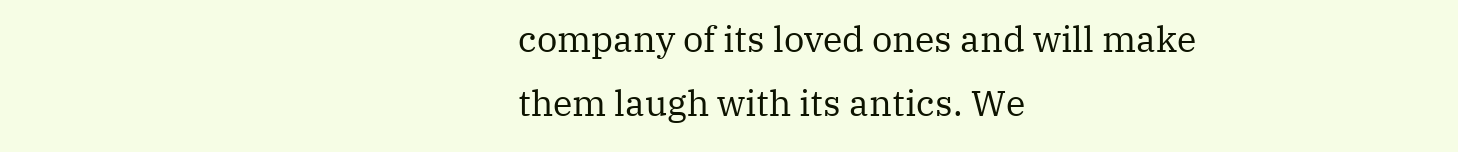company of its loved ones and will make them laugh with its antics. We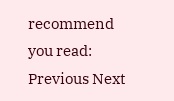recommend you read:
Previous Next